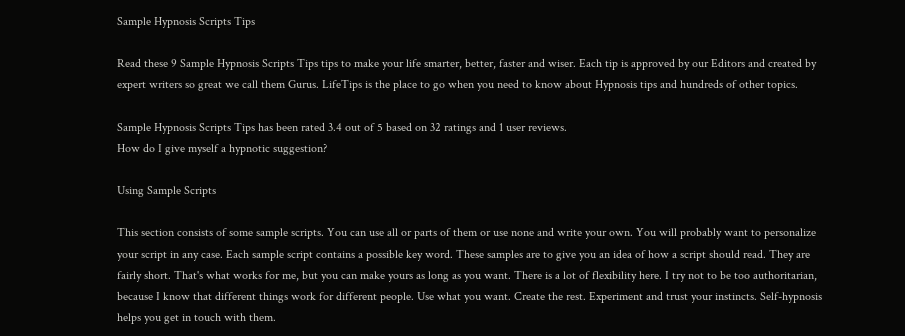Sample Hypnosis Scripts Tips

Read these 9 Sample Hypnosis Scripts Tips tips to make your life smarter, better, faster and wiser. Each tip is approved by our Editors and created by expert writers so great we call them Gurus. LifeTips is the place to go when you need to know about Hypnosis tips and hundreds of other topics.

Sample Hypnosis Scripts Tips has been rated 3.4 out of 5 based on 32 ratings and 1 user reviews.
How do I give myself a hypnotic suggestion?

Using Sample Scripts

This section consists of some sample scripts. You can use all or parts of them or use none and write your own. You will probably want to personalize your script in any case. Each sample script contains a possible key word. These samples are to give you an idea of how a script should read. They are fairly short. That's what works for me, but you can make yours as long as you want. There is a lot of flexibility here. I try not to be too authoritarian, because I know that different things work for different people. Use what you want. Create the rest. Experiment and trust your instincts. Self-hypnosis helps you get in touch with them.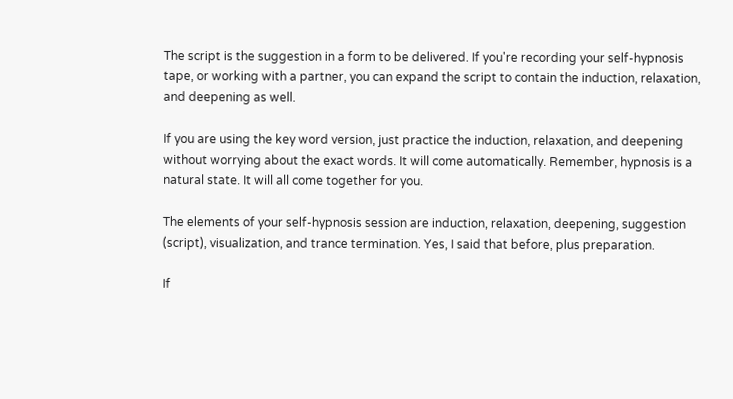The script is the suggestion in a form to be delivered. If you're recording your self-hypnosis tape, or working with a partner, you can expand the script to contain the induction, relaxation, and deepening as well.

If you are using the key word version, just practice the induction, relaxation, and deepening without worrying about the exact words. It will come automatically. Remember, hypnosis is a natural state. It will all come together for you.

The elements of your self-hypnosis session are induction, relaxation, deepening, suggestion (script), visualization, and trance termination. Yes, I said that before, plus preparation.

If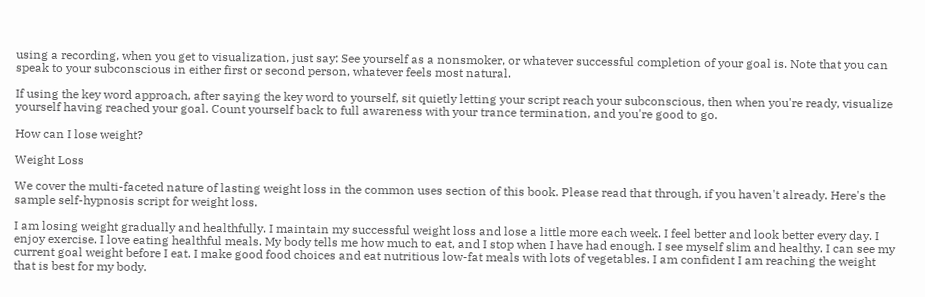using a recording, when you get to visualization, just say: See yourself as a nonsmoker, or whatever successful completion of your goal is. Note that you can speak to your subconscious in either first or second person, whatever feels most natural.

If using the key word approach, after saying the key word to yourself, sit quietly letting your script reach your subconscious, then when you're ready, visualize yourself having reached your goal. Count yourself back to full awareness with your trance termination, and you're good to go.

How can I lose weight?

Weight Loss

We cover the multi-faceted nature of lasting weight loss in the common uses section of this book. Please read that through, if you haven't already. Here's the sample self-hypnosis script for weight loss.

I am losing weight gradually and healthfully. I maintain my successful weight loss and lose a little more each week. I feel better and look better every day. I enjoy exercise. I love eating healthful meals. My body tells me how much to eat, and I stop when I have had enough. I see myself slim and healthy. I can see my current goal weight before I eat. I make good food choices and eat nutritious low-fat meals with lots of vegetables. I am confident I am reaching the weight that is best for my body.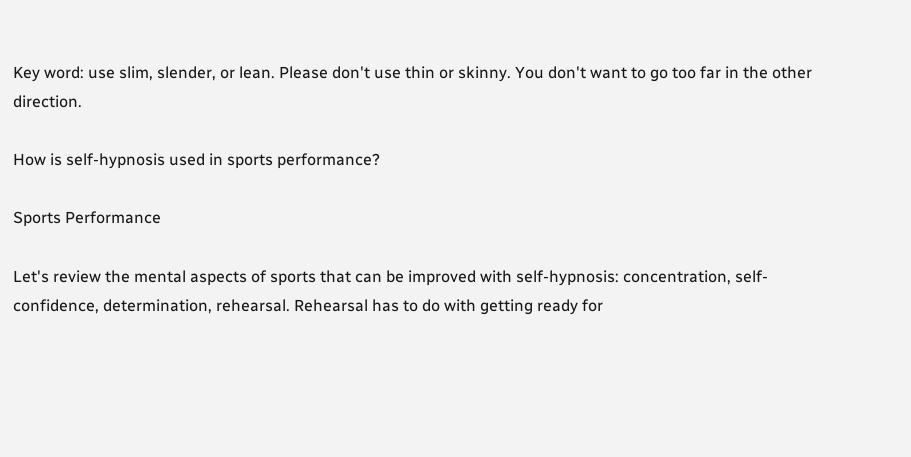Key word: use slim, slender, or lean. Please don't use thin or skinny. You don't want to go too far in the other direction.

How is self-hypnosis used in sports performance?

Sports Performance

Let's review the mental aspects of sports that can be improved with self-hypnosis: concentration, self-confidence, determination, rehearsal. Rehearsal has to do with getting ready for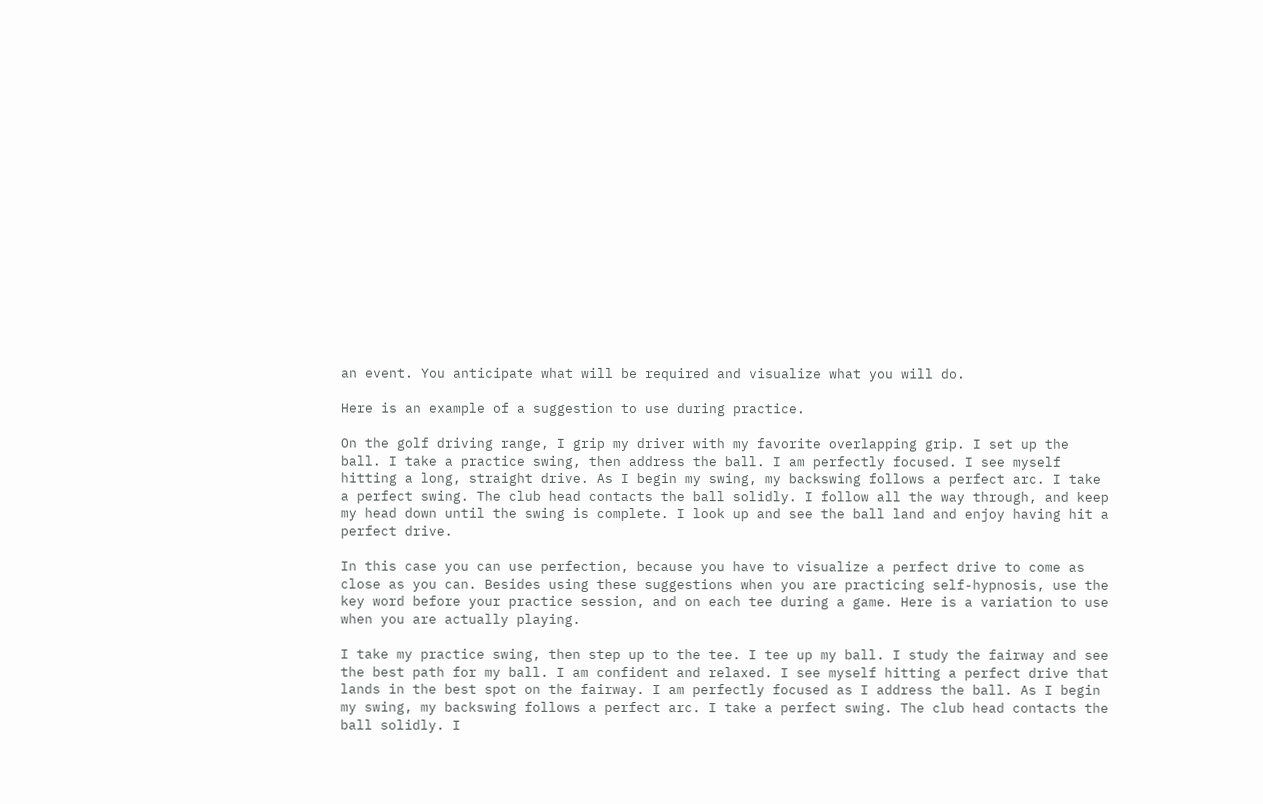an event. You anticipate what will be required and visualize what you will do.

Here is an example of a suggestion to use during practice.

On the golf driving range, I grip my driver with my favorite overlapping grip. I set up the ball. I take a practice swing, then address the ball. I am perfectly focused. I see myself hitting a long, straight drive. As I begin my swing, my backswing follows a perfect arc. I take a perfect swing. The club head contacts the ball solidly. I follow all the way through, and keep my head down until the swing is complete. I look up and see the ball land and enjoy having hit a perfect drive.

In this case you can use perfection, because you have to visualize a perfect drive to come as close as you can. Besides using these suggestions when you are practicing self-hypnosis, use the key word before your practice session, and on each tee during a game. Here is a variation to use when you are actually playing.

I take my practice swing, then step up to the tee. I tee up my ball. I study the fairway and see the best path for my ball. I am confident and relaxed. I see myself hitting a perfect drive that lands in the best spot on the fairway. I am perfectly focused as I address the ball. As I begin my swing, my backswing follows a perfect arc. I take a perfect swing. The club head contacts the ball solidly. I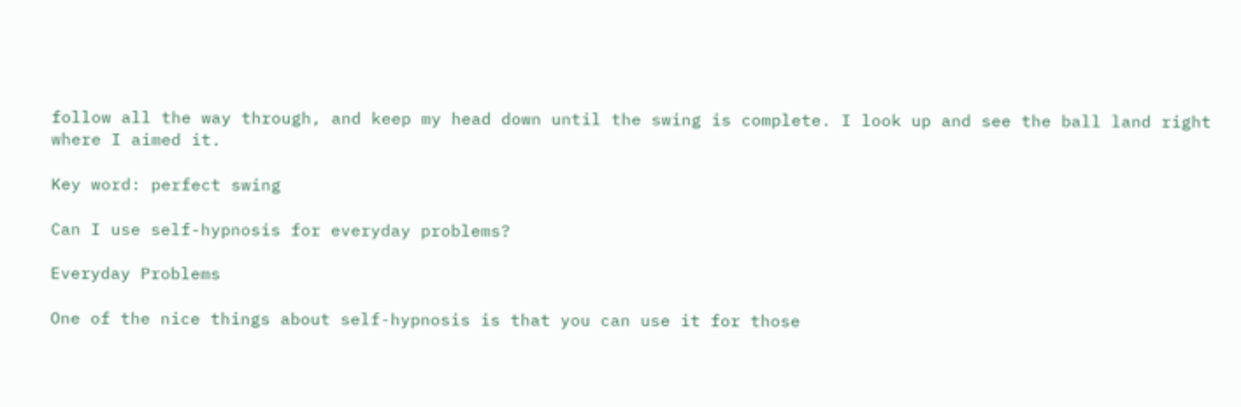follow all the way through, and keep my head down until the swing is complete. I look up and see the ball land right where I aimed it.

Key word: perfect swing

Can I use self-hypnosis for everyday problems?

Everyday Problems

One of the nice things about self-hypnosis is that you can use it for those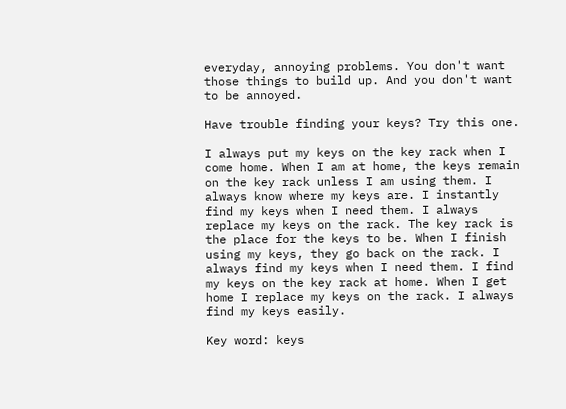everyday, annoying problems. You don't want those things to build up. And you don't want to be annoyed.

Have trouble finding your keys? Try this one.

I always put my keys on the key rack when I come home. When I am at home, the keys remain on the key rack unless I am using them. I always know where my keys are. I instantly find my keys when I need them. I always replace my keys on the rack. The key rack is the place for the keys to be. When I finish using my keys, they go back on the rack. I always find my keys when I need them. I find my keys on the key rack at home. When I get home I replace my keys on the rack. I always find my keys easily.

Key word: keys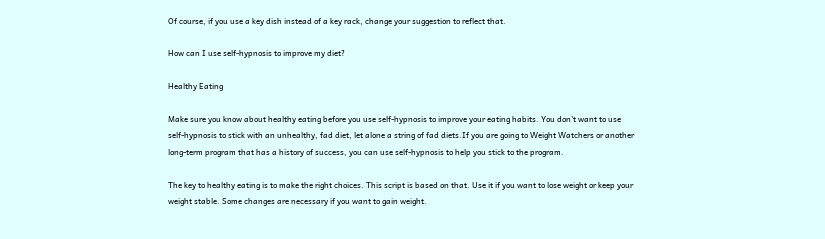Of course, if you use a key dish instead of a key rack, change your suggestion to reflect that.

How can I use self-hypnosis to improve my diet?

Healthy Eating

Make sure you know about healthy eating before you use self-hypnosis to improve your eating habits. You don't want to use self-hypnosis to stick with an unhealthy, fad diet, let alone a string of fad diets.If you are going to Weight Watchers or another long-term program that has a history of success, you can use self-hypnosis to help you stick to the program.

The key to healthy eating is to make the right choices. This script is based on that. Use it if you want to lose weight or keep your weight stable. Some changes are necessary if you want to gain weight.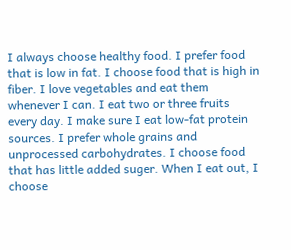I always choose healthy food. I prefer food that is low in fat. I choose food that is high in fiber. I love vegetables and eat them whenever I can. I eat two or three fruits every day. I make sure I eat low-fat protein sources. I prefer whole grains and unprocessed carbohydrates. I choose food that has little added suger. When I eat out, I choose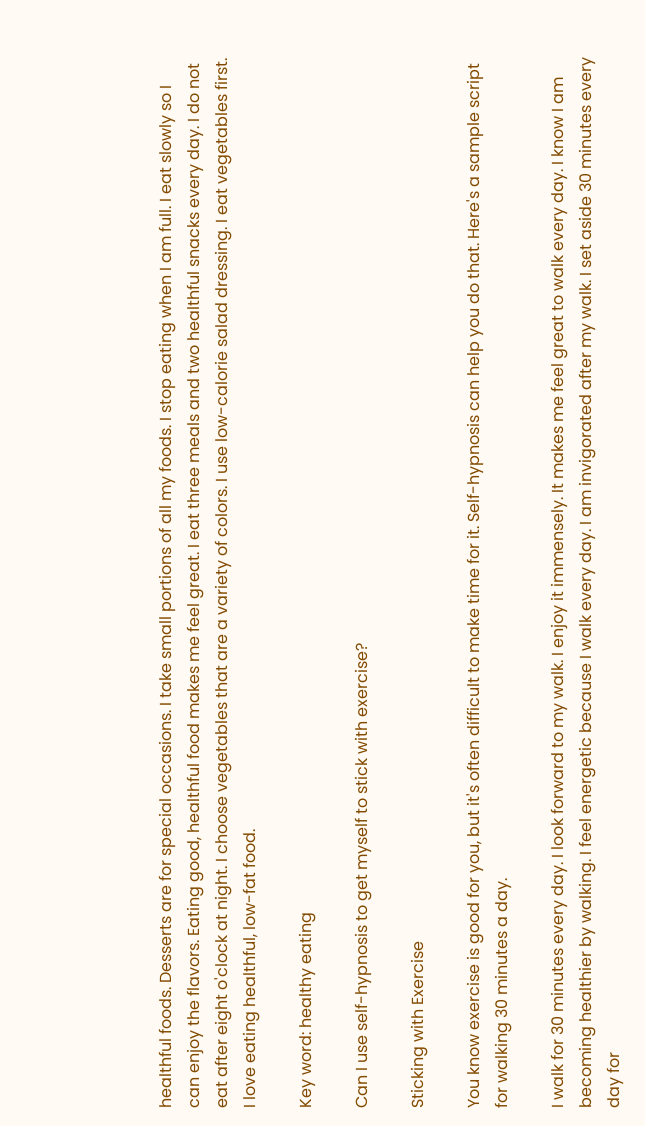healthful foods. Desserts are for special occasions. I take small portions of all my foods. I stop eating when I am full. I eat slowly so I can enjoy the flavors. Eating good, healthful food makes me feel great. I eat three meals and two healthful snacks every day. I do not eat after eight o'clock at night. I choose vegetables that are a variety of colors. I use low-calorie salad dressing. I eat vegetables first. I love eating healthful, low-fat food.

Key word: healthy eating

Can I use self-hypnosis to get myself to stick with exercise?

Sticking with Exercise

You know exercise is good for you, but it's often difficult to make time for it. Self-hypnosis can help you do that. Here's a sample script for walking 30 minutes a day.

I walk for 30 minutes every day. I look forward to my walk. I enjoy it immensely. It makes me feel great to walk every day. I know I am becoming healthier by walking. I feel energetic because I walk every day. I am invigorated after my walk. I set aside 30 minutes every day for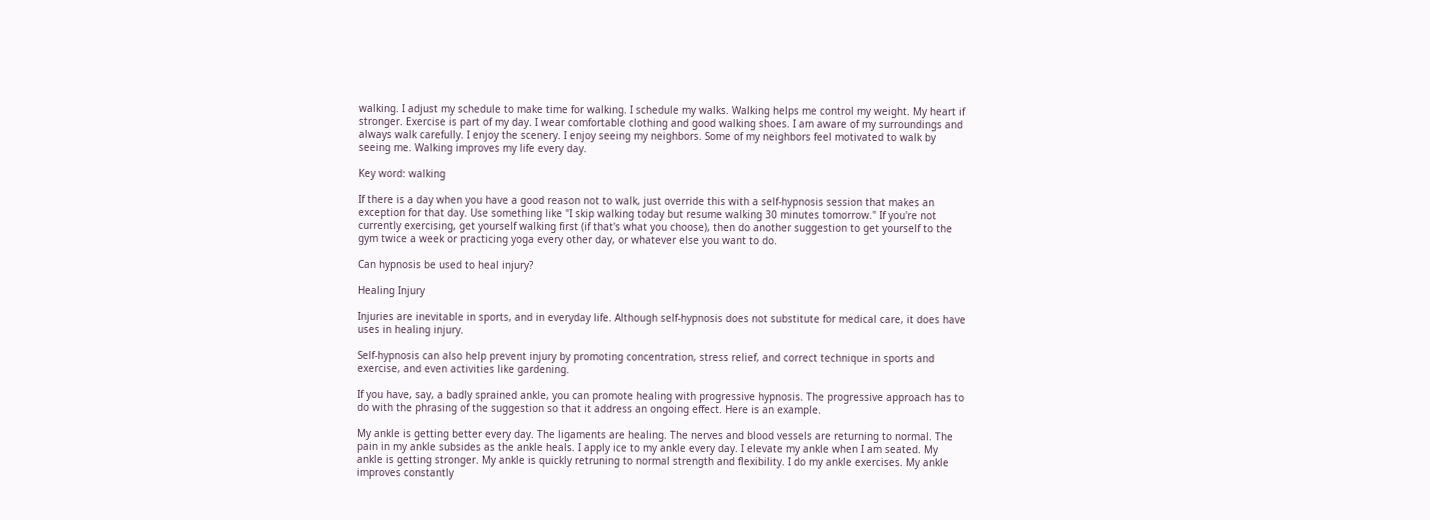walking. I adjust my schedule to make time for walking. I schedule my walks. Walking helps me control my weight. My heart if stronger. Exercise is part of my day. I wear comfortable clothing and good walking shoes. I am aware of my surroundings and always walk carefully. I enjoy the scenery. I enjoy seeing my neighbors. Some of my neighbors feel motivated to walk by seeing me. Walking improves my life every day.

Key word: walking

If there is a day when you have a good reason not to walk, just override this with a self-hypnosis session that makes an exception for that day. Use something like "I skip walking today but resume walking 30 minutes tomorrow." If you're not currently exercising, get yourself walking first (if that's what you choose), then do another suggestion to get yourself to the gym twice a week or practicing yoga every other day, or whatever else you want to do.

Can hypnosis be used to heal injury?

Healing Injury

Injuries are inevitable in sports, and in everyday life. Although self-hypnosis does not substitute for medical care, it does have uses in healing injury.

Self-hypnosis can also help prevent injury by promoting concentration, stress relief, and correct technique in sports and exercise, and even activities like gardening.

If you have, say, a badly sprained ankle, you can promote healing with progressive hypnosis. The progressive approach has to do with the phrasing of the suggestion so that it address an ongoing effect. Here is an example.

My ankle is getting better every day. The ligaments are healing. The nerves and blood vessels are returning to normal. The pain in my ankle subsides as the ankle heals. I apply ice to my ankle every day. I elevate my ankle when I am seated. My ankle is getting stronger. My ankle is quickly retruning to normal strength and flexibility. I do my ankle exercises. My ankle improves constantly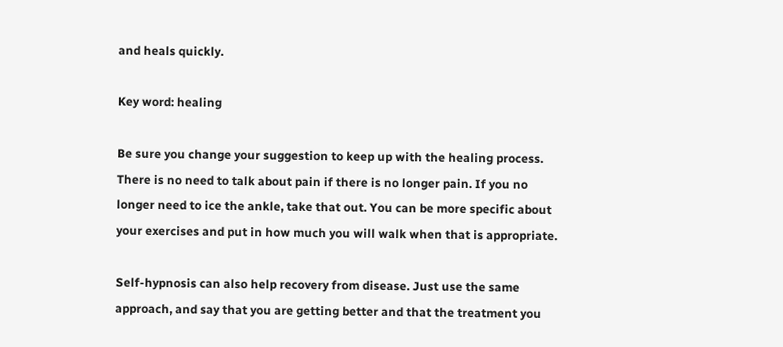and heals quickly.

Key word: healing

Be sure you change your suggestion to keep up with the healing process. There is no need to talk about pain if there is no longer pain. If you no longer need to ice the ankle, take that out. You can be more specific about your exercises and put in how much you will walk when that is appropriate.

Self-hypnosis can also help recovery from disease. Just use the same approach, and say that you are getting better and that the treatment you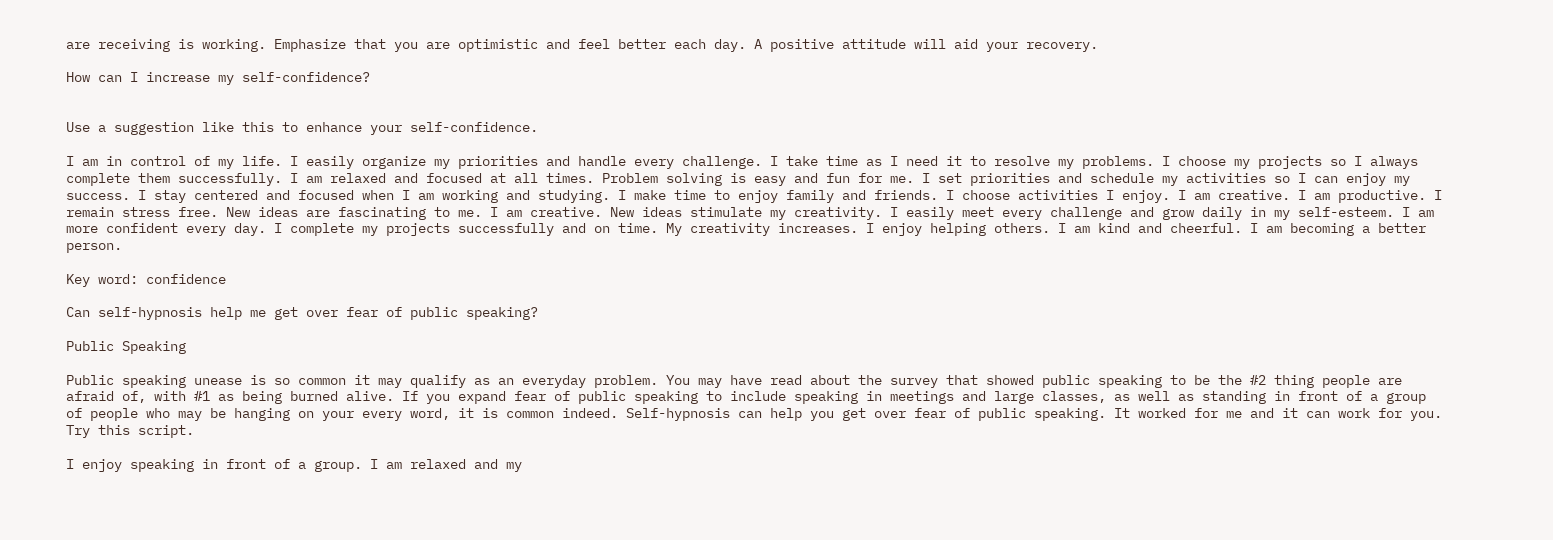are receiving is working. Emphasize that you are optimistic and feel better each day. A positive attitude will aid your recovery.

How can I increase my self-confidence?


Use a suggestion like this to enhance your self-confidence.

I am in control of my life. I easily organize my priorities and handle every challenge. I take time as I need it to resolve my problems. I choose my projects so I always complete them successfully. I am relaxed and focused at all times. Problem solving is easy and fun for me. I set priorities and schedule my activities so I can enjoy my success. I stay centered and focused when I am working and studying. I make time to enjoy family and friends. I choose activities I enjoy. I am creative. I am productive. I remain stress free. New ideas are fascinating to me. I am creative. New ideas stimulate my creativity. I easily meet every challenge and grow daily in my self-esteem. I am more confident every day. I complete my projects successfully and on time. My creativity increases. I enjoy helping others. I am kind and cheerful. I am becoming a better person.

Key word: confidence

Can self-hypnosis help me get over fear of public speaking?

Public Speaking

Public speaking unease is so common it may qualify as an everyday problem. You may have read about the survey that showed public speaking to be the #2 thing people are afraid of, with #1 as being burned alive. If you expand fear of public speaking to include speaking in meetings and large classes, as well as standing in front of a group of people who may be hanging on your every word, it is common indeed. Self-hypnosis can help you get over fear of public speaking. It worked for me and it can work for you. Try this script.

I enjoy speaking in front of a group. I am relaxed and my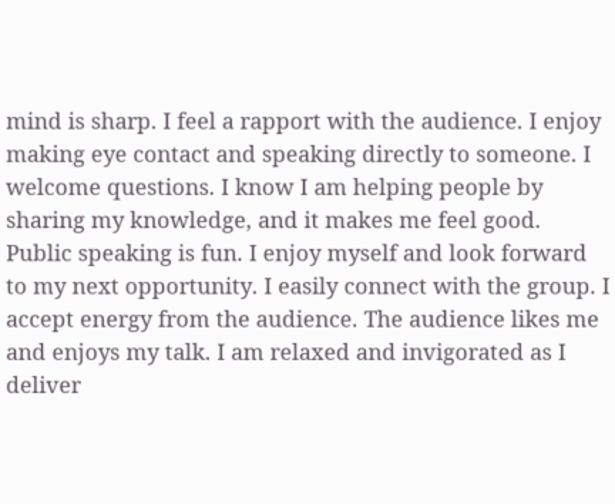mind is sharp. I feel a rapport with the audience. I enjoy making eye contact and speaking directly to someone. I welcome questions. I know I am helping people by sharing my knowledge, and it makes me feel good. Public speaking is fun. I enjoy myself and look forward to my next opportunity. I easily connect with the group. I accept energy from the audience. The audience likes me and enjoys my talk. I am relaxed and invigorated as I deliver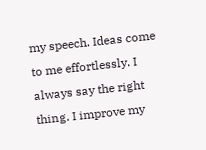my speech. Ideas come to me effortlessly. I always say the right thing. I improve my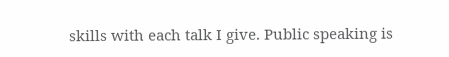skills with each talk I give. Public speaking is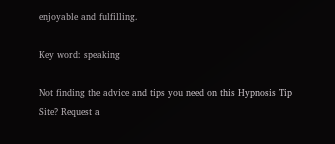enjoyable and fulfilling.

Key word: speaking

Not finding the advice and tips you need on this Hypnosis Tip Site? Request a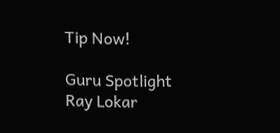Tip Now!

Guru Spotlight
Ray Lokar